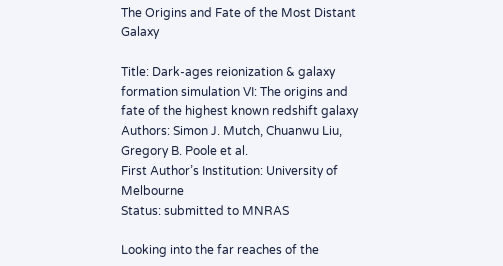The Origins and Fate of the Most Distant Galaxy

Title: Dark-ages reionization & galaxy formation simulation VI: The origins and fate of the highest known redshift galaxy
Authors: Simon J. Mutch, Chuanwu Liu, Gregory B. Poole et al.
First Author’s Institution: University of Melbourne
Status: submitted to MNRAS

Looking into the far reaches of the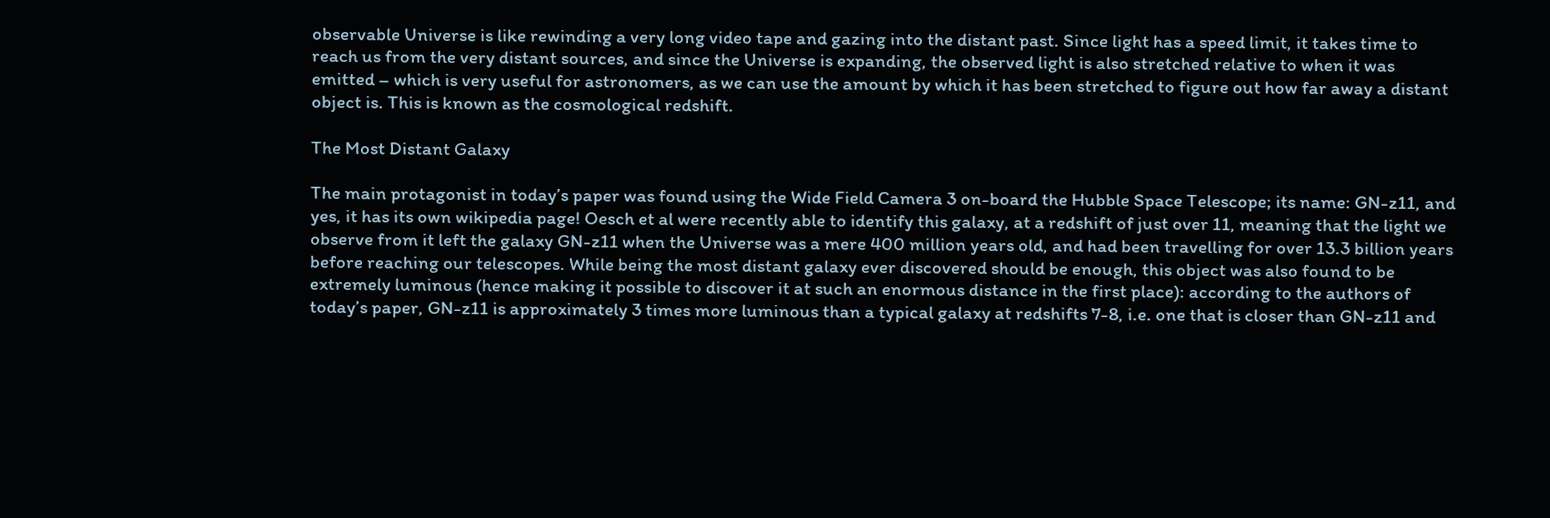observable Universe is like rewinding a very long video tape and gazing into the distant past. Since light has a speed limit, it takes time to reach us from the very distant sources, and since the Universe is expanding, the observed light is also stretched relative to when it was emitted – which is very useful for astronomers, as we can use the amount by which it has been stretched to figure out how far away a distant object is. This is known as the cosmological redshift.

The Most Distant Galaxy

The main protagonist in today’s paper was found using the Wide Field Camera 3 on-board the Hubble Space Telescope; its name: GN-z11, and yes, it has its own wikipedia page! Oesch et al were recently able to identify this galaxy, at a redshift of just over 11, meaning that the light we observe from it left the galaxy GN-z11 when the Universe was a mere 400 million years old, and had been travelling for over 13.3 billion years before reaching our telescopes. While being the most distant galaxy ever discovered should be enough, this object was also found to be extremely luminous (hence making it possible to discover it at such an enormous distance in the first place): according to the authors of today’s paper, GN-z11 is approximately 3 times more luminous than a typical galaxy at redshifts 7-8, i.e. one that is closer than GN-z11 and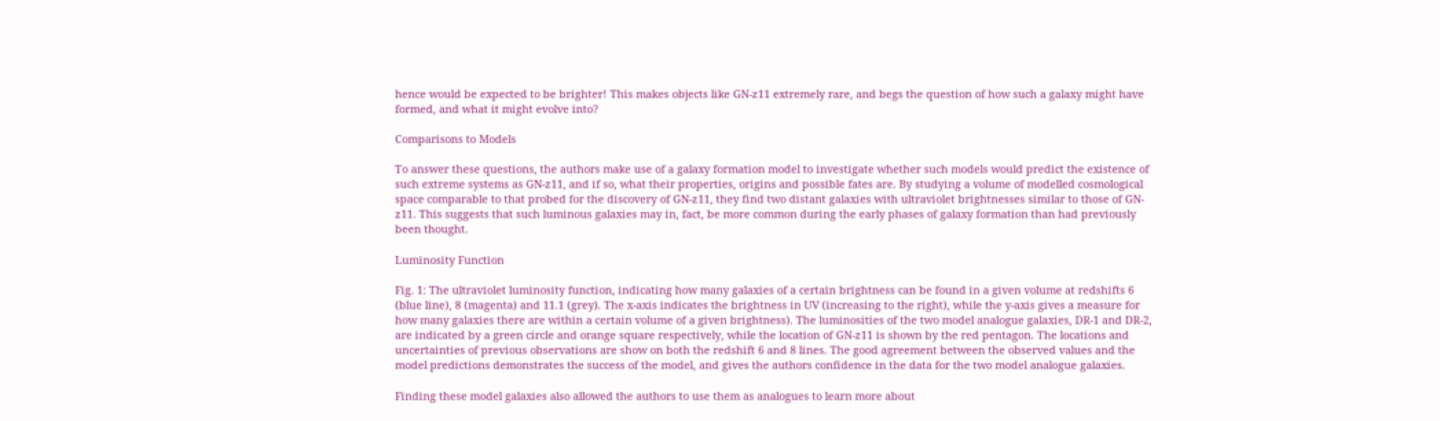hence would be expected to be brighter! This makes objects like GN-z11 extremely rare, and begs the question of how such a galaxy might have formed, and what it might evolve into?

Comparisons to Models

To answer these questions, the authors make use of a galaxy formation model to investigate whether such models would predict the existence of such extreme systems as GN-z11, and if so, what their properties, origins and possible fates are. By studying a volume of modelled cosmological space comparable to that probed for the discovery of GN-z11, they find two distant galaxies with ultraviolet brightnesses similar to those of GN-z11. This suggests that such luminous galaxies may in, fact, be more common during the early phases of galaxy formation than had previously been thought.

Luminosity Function

Fig. 1: The ultraviolet luminosity function, indicating how many galaxies of a certain brightness can be found in a given volume at redshifts 6 (blue line), 8 (magenta) and 11.1 (grey). The x-axis indicates the brightness in UV (increasing to the right), while the y-axis gives a measure for how many galaxies there are within a certain volume of a given brightness). The luminosities of the two model analogue galaxies, DR-1 and DR-2, are indicated by a green circle and orange square respectively, while the location of GN-z11 is shown by the red pentagon. The locations and uncertainties of previous observations are show on both the redshift 6 and 8 lines. The good agreement between the observed values and the model predictions demonstrates the success of the model, and gives the authors confidence in the data for the two model analogue galaxies.

Finding these model galaxies also allowed the authors to use them as analogues to learn more about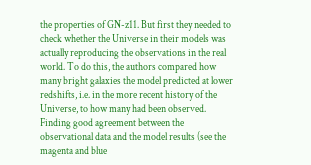the properties of GN-z11. But first they needed to check whether the Universe in their models was actually reproducing the observations in the real world. To do this, the authors compared how many bright galaxies the model predicted at lower redshifts, i.e. in the more recent history of the Universe, to how many had been observed. Finding good agreement between the observational data and the model results (see the magenta and blue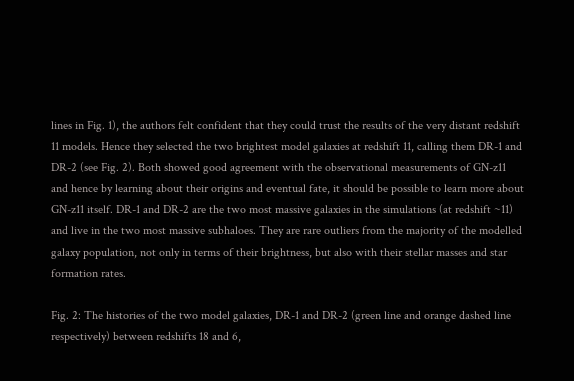lines in Fig. 1), the authors felt confident that they could trust the results of the very distant redshift 11 models. Hence they selected the two brightest model galaxies at redshift 11, calling them DR-1 and DR-2 (see Fig. 2). Both showed good agreement with the observational measurements of GN-z11 and hence by learning about their origins and eventual fate, it should be possible to learn more about GN-z11 itself. DR-1 and DR-2 are the two most massive galaxies in the simulations (at redshift ~11) and live in the two most massive subhaloes. They are rare outliers from the majority of the modelled galaxy population, not only in terms of their brightness, but also with their stellar masses and star formation rates.

Fig. 2: The histories of the two model galaxies, DR-1 and DR-2 (green line and orange dashed line respectively) between redshifts 18 and 6,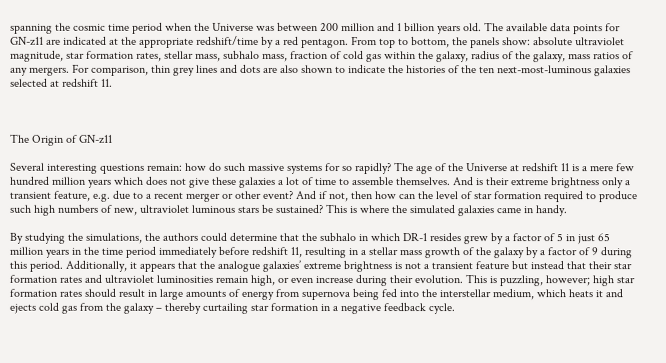spanning the cosmic time period when the Universe was between 200 million and 1 billion years old. The available data points for GN-z11 are indicated at the appropriate redshift/time by a red pentagon. From top to bottom, the panels show: absolute ultraviolet magnitude, star formation rates, stellar mass, subhalo mass, fraction of cold gas within the galaxy, radius of the galaxy, mass ratios of any mergers. For comparison, thin grey lines and dots are also shown to indicate the histories of the ten next-most-luminous galaxies selected at redshift 11.



The Origin of GN-z11

Several interesting questions remain: how do such massive systems for so rapidly? The age of the Universe at redshift 11 is a mere few hundred million years which does not give these galaxies a lot of time to assemble themselves. And is their extreme brightness only a transient feature, e.g. due to a recent merger or other event? And if not, then how can the level of star formation required to produce such high numbers of new, ultraviolet luminous stars be sustained? This is where the simulated galaxies came in handy.

By studying the simulations, the authors could determine that the subhalo in which DR-1 resides grew by a factor of 5 in just 65 million years in the time period immediately before redshift 11, resulting in a stellar mass growth of the galaxy by a factor of 9 during this period. Additionally, it appears that the analogue galaxies’ extreme brightness is not a transient feature but instead that their star formation rates and ultraviolet luminosities remain high, or even increase during their evolution. This is puzzling, however; high star formation rates should result in large amounts of energy from supernova being fed into the interstellar medium, which heats it and ejects cold gas from the galaxy – thereby curtailing star formation in a negative feedback cycle.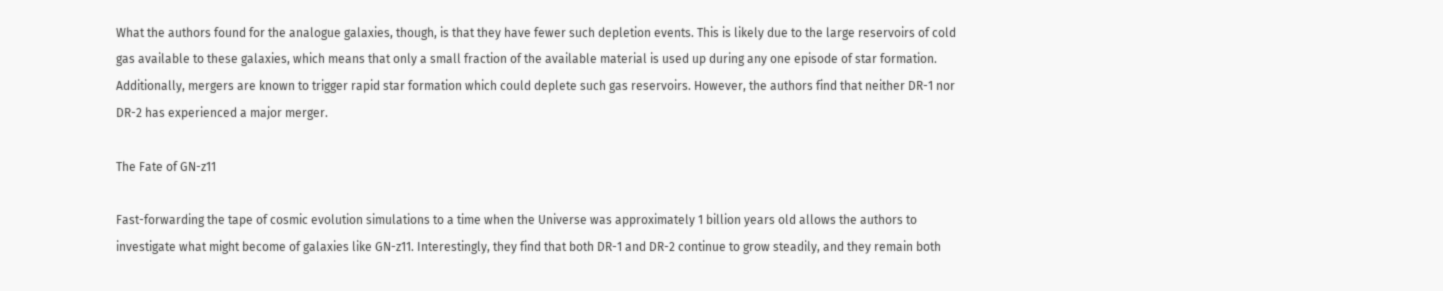What the authors found for the analogue galaxies, though, is that they have fewer such depletion events. This is likely due to the large reservoirs of cold gas available to these galaxies, which means that only a small fraction of the available material is used up during any one episode of star formation. Additionally, mergers are known to trigger rapid star formation which could deplete such gas reservoirs. However, the authors find that neither DR-1 nor DR-2 has experienced a major merger.

The Fate of GN-z11

Fast-forwarding the tape of cosmic evolution simulations to a time when the Universe was approximately 1 billion years old allows the authors to investigate what might become of galaxies like GN-z11. Interestingly, they find that both DR-1 and DR-2 continue to grow steadily, and they remain both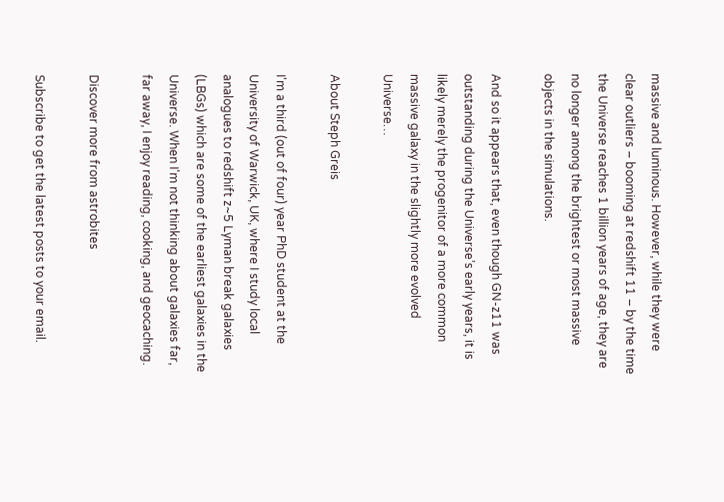massive and luminous. However, while they were clear outliers – booming at redshift 11 – by the time the Universe reaches 1 billion years of age, they are no longer among the brightest or most massive objects in the simulations.

And so it appears that, even though GN-z11 was outstanding during the Universe’s early years, it is likely merely the progenitor of a more common massive galaxy in the slightly more evolved Universe…

About Steph Greis

I'm a third (out of four) year PhD student at the University of Warwick, UK, where I study local analogues to redshift z~5 Lyman break galaxies (LBGs) which are some of the earliest galaxies in the Universe. When I'm not thinking about galaxies far, far away, I enjoy reading, cooking, and geocaching.

Discover more from astrobites

Subscribe to get the latest posts to your email.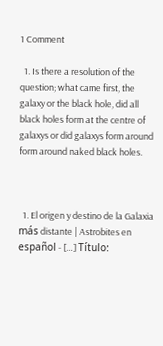1 Comment

  1. Is there a resolution of the question; what came first, the galaxy or the black hole, did all black holes form at the centre of galaxys or did galaxys form around form around naked black holes.



  1. El origen y destino de la Galaxia más distante | Astrobites en español - […] Título: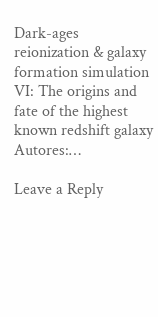Dark-ages reionization & galaxy formation simulation VI: The origins and fate of the highest known redshift galaxy Autores:…

Leave a Reply